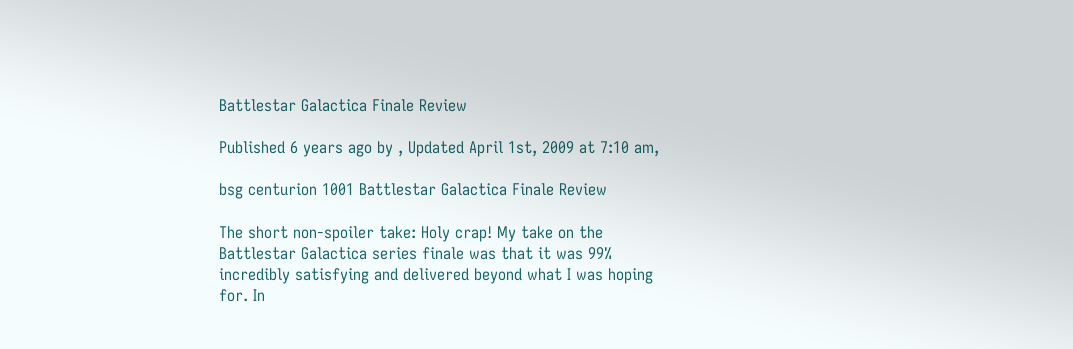Battlestar Galactica Finale Review

Published 6 years ago by , Updated April 1st, 2009 at 7:10 am,

bsg centurion 1001 Battlestar Galactica Finale Review

The short non-spoiler take: Holy crap! My take on the Battlestar Galactica series finale was that it was 99% incredibly satisfying and delivered beyond what I was hoping for. In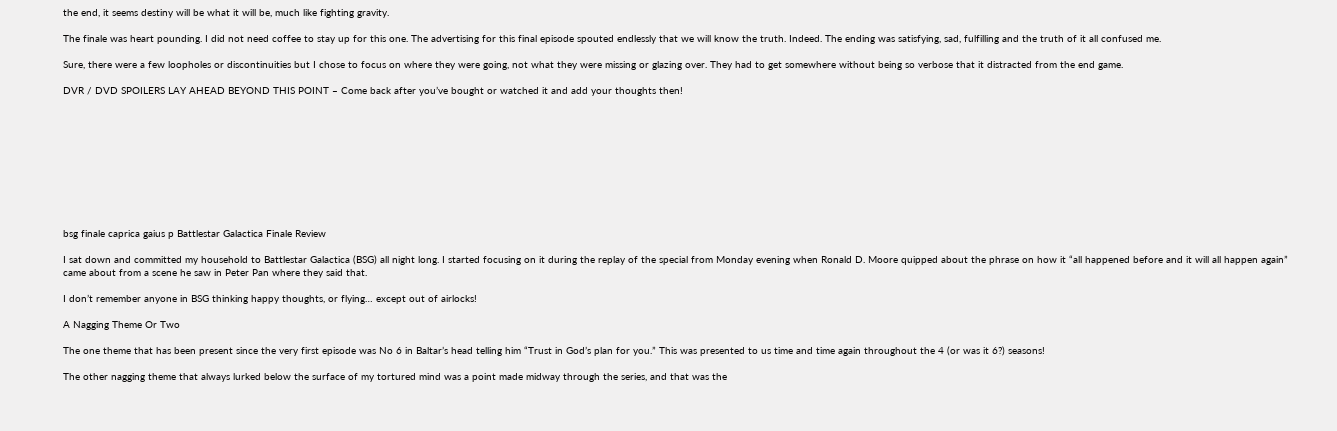the end, it seems destiny will be what it will be, much like fighting gravity.

The finale was heart pounding. I did not need coffee to stay up for this one. The advertising for this final episode spouted endlessly that we will know the truth. Indeed. The ending was satisfying, sad, fulfilling and the truth of it all confused me.

Sure, there were a few loopholes or discontinuities but I chose to focus on where they were going, not what they were missing or glazing over. They had to get somewhere without being so verbose that it distracted from the end game.

DVR / DVD SPOILERS LAY AHEAD BEYOND THIS POINT – Come back after you’ve bought or watched it and add your thoughts then!










bsg finale caprica gaius p Battlestar Galactica Finale Review

I sat down and committed my household to Battlestar Galactica (BSG) all night long. I started focusing on it during the replay of the special from Monday evening when Ronald D. Moore quipped about the phrase on how it “all happened before and it will all happen again” came about from a scene he saw in Peter Pan where they said that.

I don’t remember anyone in BSG thinking happy thoughts, or flying… except out of airlocks!

A Nagging Theme Or Two

The one theme that has been present since the very first episode was No 6 in Baltar’s head telling him “Trust in God’s plan for you.” This was presented to us time and time again throughout the 4 (or was it 6?) seasons!

The other nagging theme that always lurked below the surface of my tortured mind was a point made midway through the series, and that was the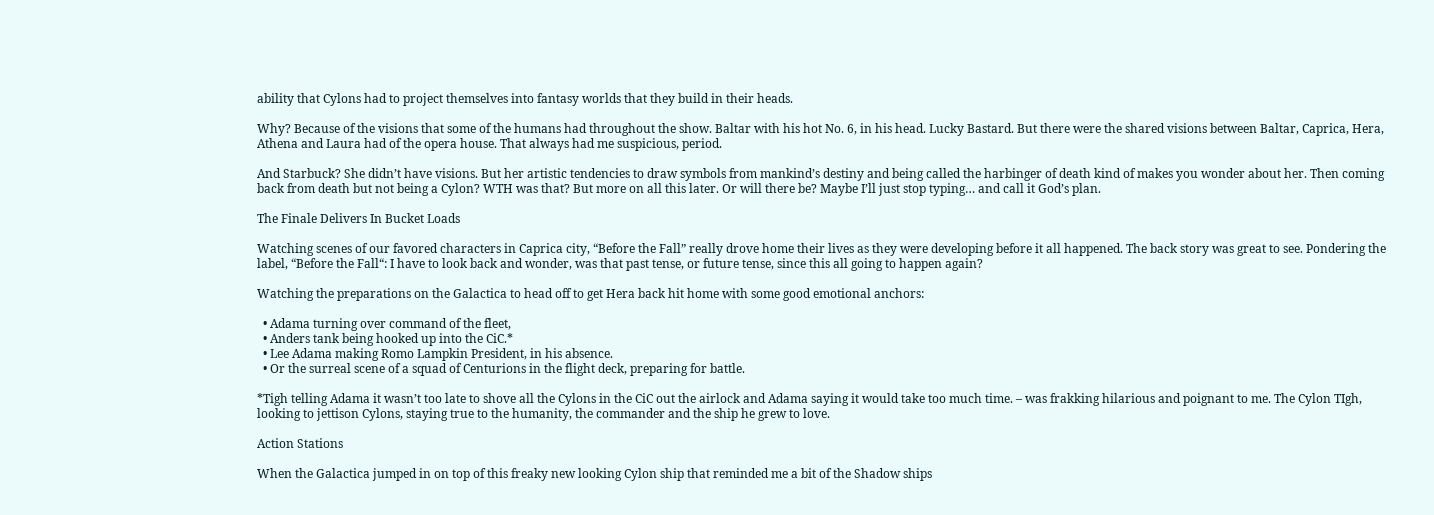ability that Cylons had to project themselves into fantasy worlds that they build in their heads.

Why? Because of the visions that some of the humans had throughout the show. Baltar with his hot No. 6, in his head. Lucky Bastard. But there were the shared visions between Baltar, Caprica, Hera, Athena and Laura had of the opera house. That always had me suspicious, period.

And Starbuck? She didn’t have visions. But her artistic tendencies to draw symbols from mankind’s destiny and being called the harbinger of death kind of makes you wonder about her. Then coming back from death but not being a Cylon? WTH was that? But more on all this later. Or will there be? Maybe I’ll just stop typing… and call it God’s plan.

The Finale Delivers In Bucket Loads

Watching scenes of our favored characters in Caprica city, “Before the Fall” really drove home their lives as they were developing before it all happened. The back story was great to see. Pondering the label, “Before the Fall“: I have to look back and wonder, was that past tense, or future tense, since this all going to happen again?

Watching the preparations on the Galactica to head off to get Hera back hit home with some good emotional anchors:

  • Adama turning over command of the fleet,
  • Anders tank being hooked up into the CiC.*
  • Lee Adama making Romo Lampkin President, in his absence.
  • Or the surreal scene of a squad of Centurions in the flight deck, preparing for battle.

*Tigh telling Adama it wasn’t too late to shove all the Cylons in the CiC out the airlock and Adama saying it would take too much time. – was frakking hilarious and poignant to me. The Cylon TIgh, looking to jettison Cylons, staying true to the humanity, the commander and the ship he grew to love.

Action Stations

When the Galactica jumped in on top of this freaky new looking Cylon ship that reminded me a bit of the Shadow ships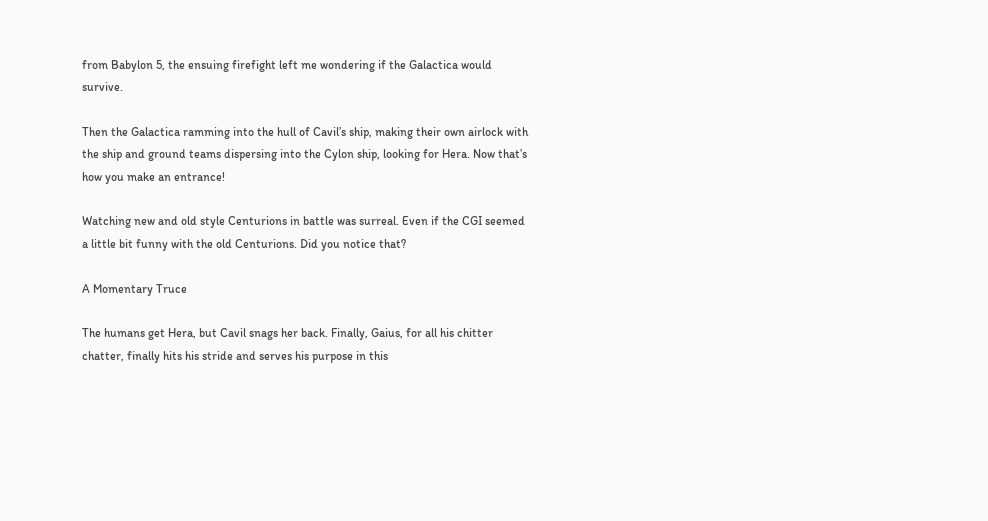from Babylon 5, the ensuing firefight left me wondering if the Galactica would survive.

Then the Galactica ramming into the hull of Cavil’s ship, making their own airlock with the ship and ground teams dispersing into the Cylon ship, looking for Hera. Now that’s how you make an entrance!

Watching new and old style Centurions in battle was surreal. Even if the CGI seemed a little bit funny with the old Centurions. Did you notice that?

A Momentary Truce

The humans get Hera, but Cavil snags her back. Finally, Gaius, for all his chitter chatter, finally hits his stride and serves his purpose in this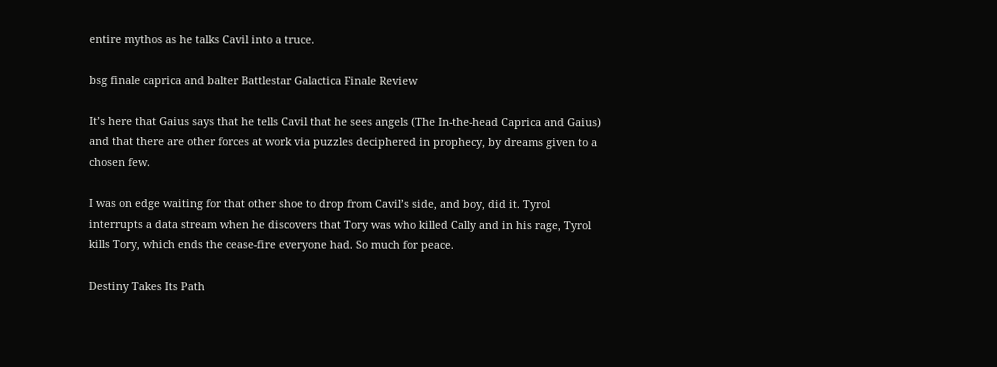entire mythos as he talks Cavil into a truce.

bsg finale caprica and balter Battlestar Galactica Finale Review

It’s here that Gaius says that he tells Cavil that he sees angels (The In-the-head Caprica and Gaius) and that there are other forces at work via puzzles deciphered in prophecy, by dreams given to a chosen few.

I was on edge waiting for that other shoe to drop from Cavil’s side, and boy, did it. Tyrol interrupts a data stream when he discovers that Tory was who killed Cally and in his rage, Tyrol kills Tory, which ends the cease-fire everyone had. So much for peace.

Destiny Takes Its Path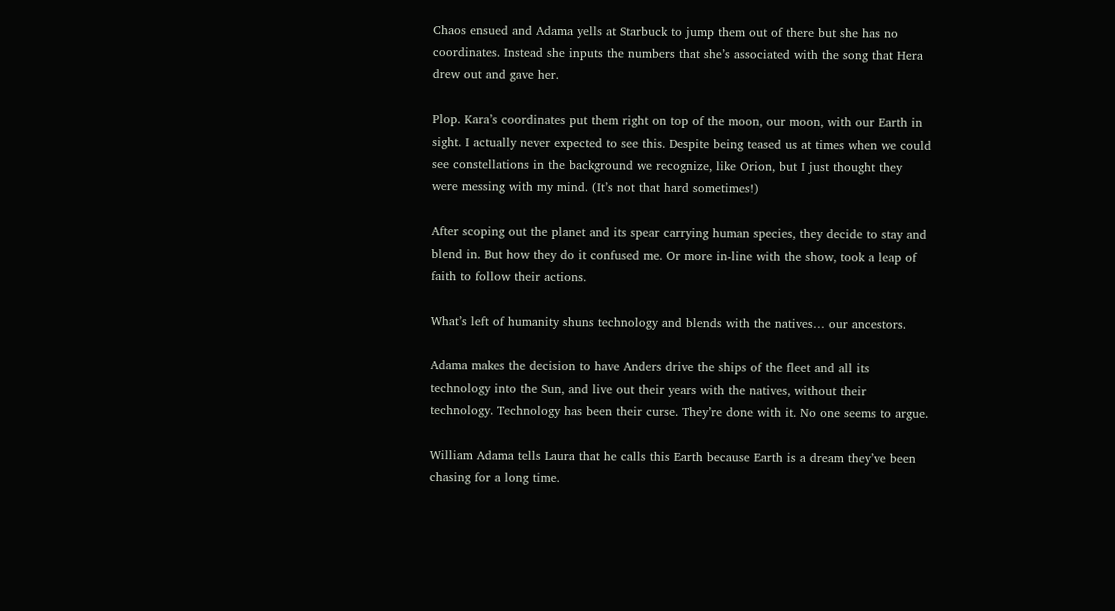Chaos ensued and Adama yells at Starbuck to jump them out of there but she has no coordinates. Instead she inputs the numbers that she’s associated with the song that Hera drew out and gave her.

Plop. Kara’s coordinates put them right on top of the moon, our moon, with our Earth in sight. I actually never expected to see this. Despite being teased us at times when we could see constellations in the background we recognize, like Orion, but I just thought they were messing with my mind. (It’s not that hard sometimes!)

After scoping out the planet and its spear carrying human species, they decide to stay and blend in. But how they do it confused me. Or more in-line with the show, took a leap of faith to follow their actions.

What’s left of humanity shuns technology and blends with the natives… our ancestors.

Adama makes the decision to have Anders drive the ships of the fleet and all its technology into the Sun, and live out their years with the natives, without their technology. Technology has been their curse. They’re done with it. No one seems to argue.

William Adama tells Laura that he calls this Earth because Earth is a dream they’ve been chasing for a long time.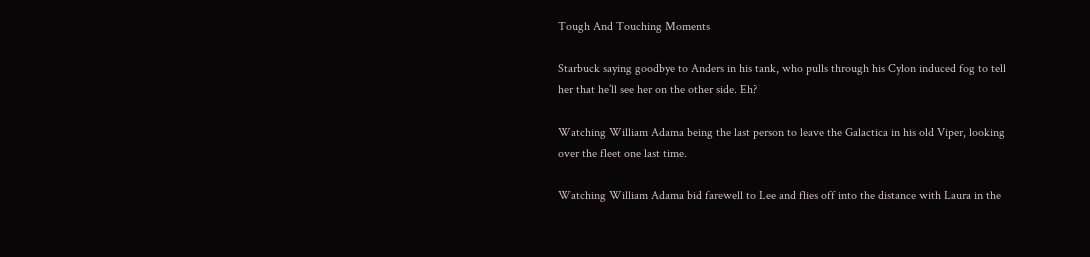Tough And Touching Moments

Starbuck saying goodbye to Anders in his tank, who pulls through his Cylon induced fog to tell her that he’ll see her on the other side. Eh?

Watching William Adama being the last person to leave the Galactica in his old Viper, looking over the fleet one last time.

Watching William Adama bid farewell to Lee and flies off into the distance with Laura in the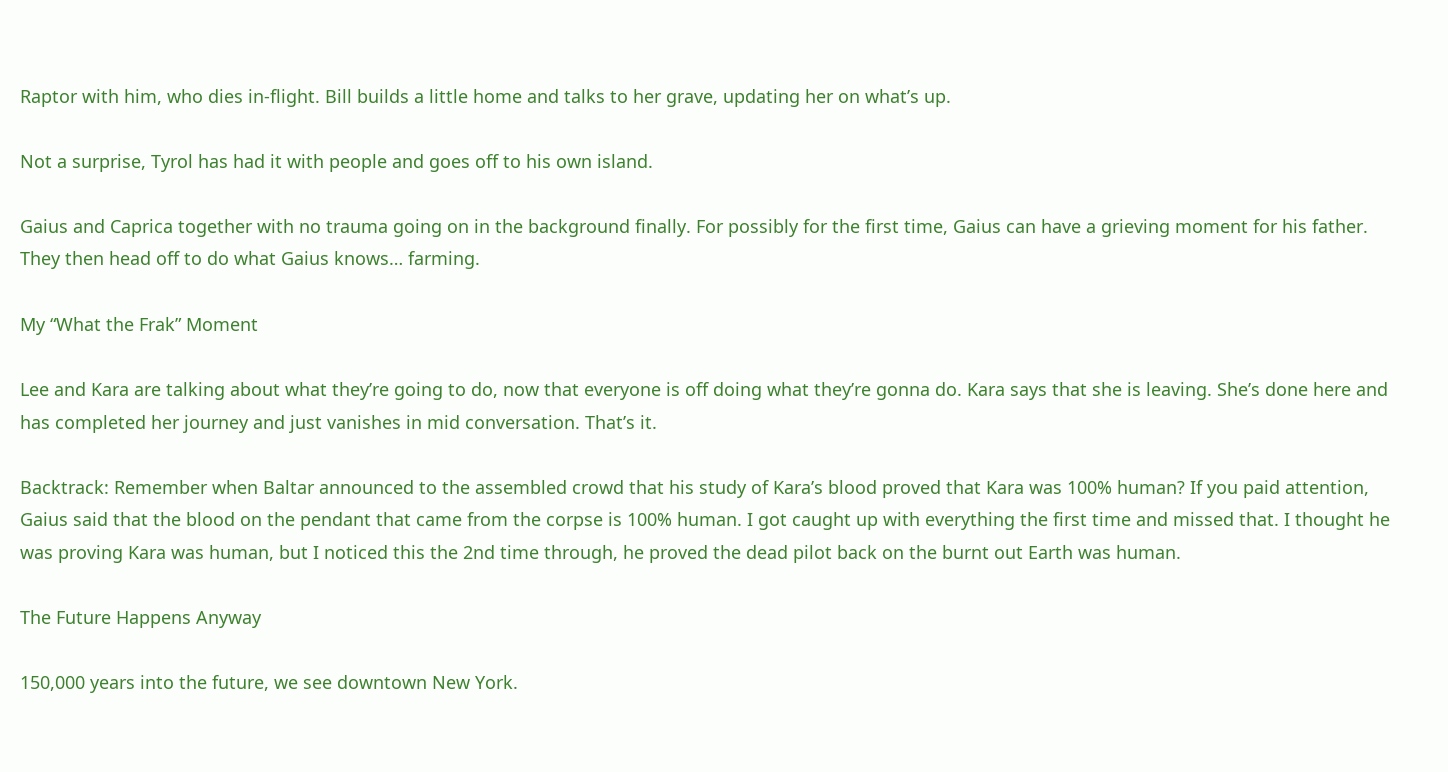Raptor with him, who dies in-flight. Bill builds a little home and talks to her grave, updating her on what’s up.

Not a surprise, Tyrol has had it with people and goes off to his own island.

Gaius and Caprica together with no trauma going on in the background finally. For possibly for the first time, Gaius can have a grieving moment for his father. They then head off to do what Gaius knows… farming.

My “What the Frak” Moment

Lee and Kara are talking about what they’re going to do, now that everyone is off doing what they’re gonna do. Kara says that she is leaving. She’s done here and has completed her journey and just vanishes in mid conversation. That’s it.

Backtrack: Remember when Baltar announced to the assembled crowd that his study of Kara’s blood proved that Kara was 100% human? If you paid attention, Gaius said that the blood on the pendant that came from the corpse is 100% human. I got caught up with everything the first time and missed that. I thought he was proving Kara was human, but I noticed this the 2nd time through, he proved the dead pilot back on the burnt out Earth was human.

The Future Happens Anyway

150,000 years into the future, we see downtown New York.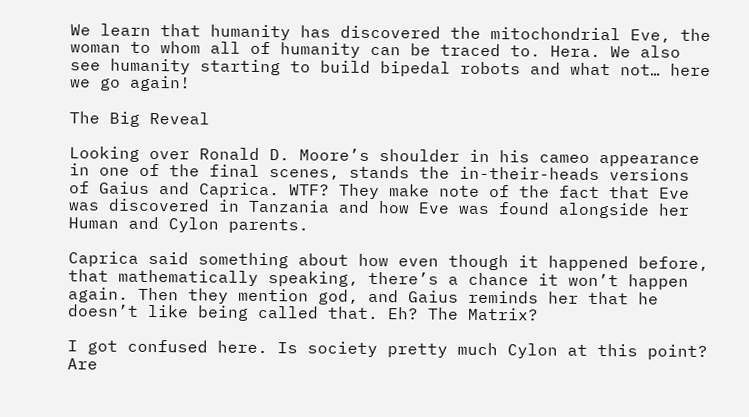We learn that humanity has discovered the mitochondrial Eve, the woman to whom all of humanity can be traced to. Hera. We also see humanity starting to build bipedal robots and what not… here we go again!

The Big Reveal

Looking over Ronald D. Moore’s shoulder in his cameo appearance in one of the final scenes, stands the in-their-heads versions of Gaius and Caprica. WTF? They make note of the fact that Eve was discovered in Tanzania and how Eve was found alongside her Human and Cylon parents.

Caprica said something about how even though it happened before, that mathematically speaking, there’s a chance it won’t happen again. Then they mention god, and Gaius reminds her that he doesn’t like being called that. Eh? The Matrix?

I got confused here. Is society pretty much Cylon at this point? Are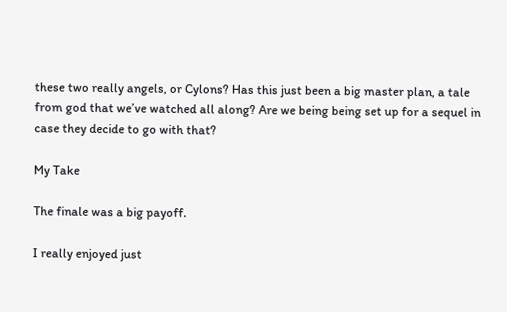these two really angels, or Cylons? Has this just been a big master plan, a tale from god that we’ve watched all along? Are we being being set up for a sequel in case they decide to go with that?

My Take

The finale was a big payoff.

I really enjoyed just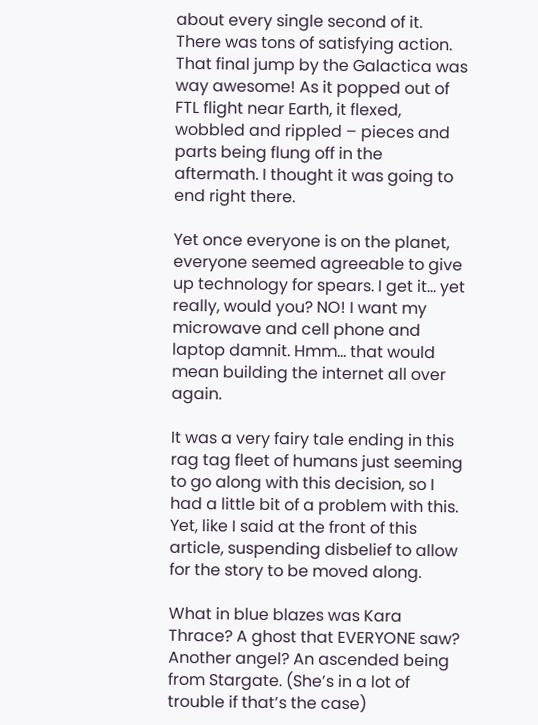about every single second of it. There was tons of satisfying action. That final jump by the Galactica was way awesome! As it popped out of FTL flight near Earth, it flexed, wobbled and rippled – pieces and parts being flung off in the aftermath. I thought it was going to end right there.

Yet once everyone is on the planet, everyone seemed agreeable to give up technology for spears. I get it… yet really, would you? NO! I want my microwave and cell phone and laptop damnit. Hmm… that would mean building the internet all over again.

It was a very fairy tale ending in this rag tag fleet of humans just seeming to go along with this decision, so I had a little bit of a problem with this. Yet, like I said at the front of this article, suspending disbelief to allow for the story to be moved along.

What in blue blazes was Kara Thrace? A ghost that EVERYONE saw? Another angel? An ascended being from Stargate. (She’s in a lot of trouble if that’s the case)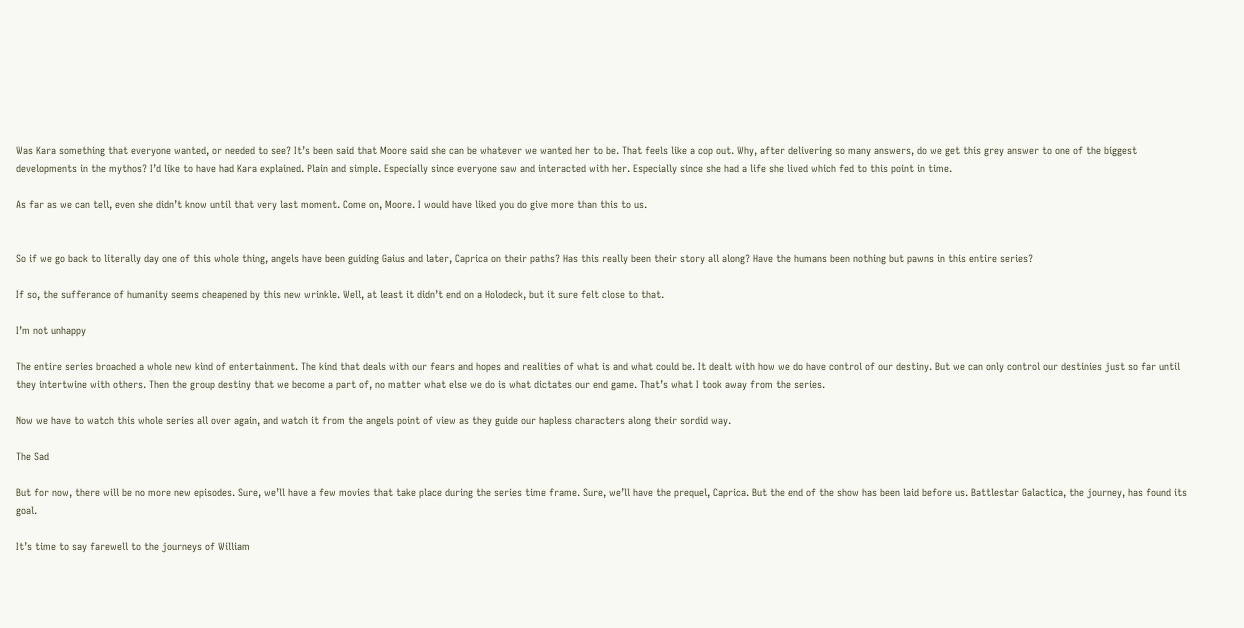Was Kara something that everyone wanted, or needed to see? It’s been said that Moore said she can be whatever we wanted her to be. That feels like a cop out. Why, after delivering so many answers, do we get this grey answer to one of the biggest developments in the mythos? I’d like to have had Kara explained. Plain and simple. Especially since everyone saw and interacted with her. Especially since she had a life she lived which fed to this point in time.

As far as we can tell, even she didn’t know until that very last moment. Come on, Moore. I would have liked you do give more than this to us.


So if we go back to literally day one of this whole thing, angels have been guiding Gaius and later, Caprica on their paths? Has this really been their story all along? Have the humans been nothing but pawns in this entire series?

If so, the sufferance of humanity seems cheapened by this new wrinkle. Well, at least it didn’t end on a Holodeck, but it sure felt close to that.

I’m not unhappy

The entire series broached a whole new kind of entertainment. The kind that deals with our fears and hopes and realities of what is and what could be. It dealt with how we do have control of our destiny. But we can only control our destinies just so far until they intertwine with others. Then the group destiny that we become a part of, no matter what else we do is what dictates our end game. That’s what I took away from the series.

Now we have to watch this whole series all over again, and watch it from the angels point of view as they guide our hapless characters along their sordid way.

The Sad

But for now, there will be no more new episodes. Sure, we’ll have a few movies that take place during the series time frame. Sure, we’ll have the prequel, Caprica. But the end of the show has been laid before us. Battlestar Galactica, the journey, has found its goal.

It’s time to say farewell to the journeys of William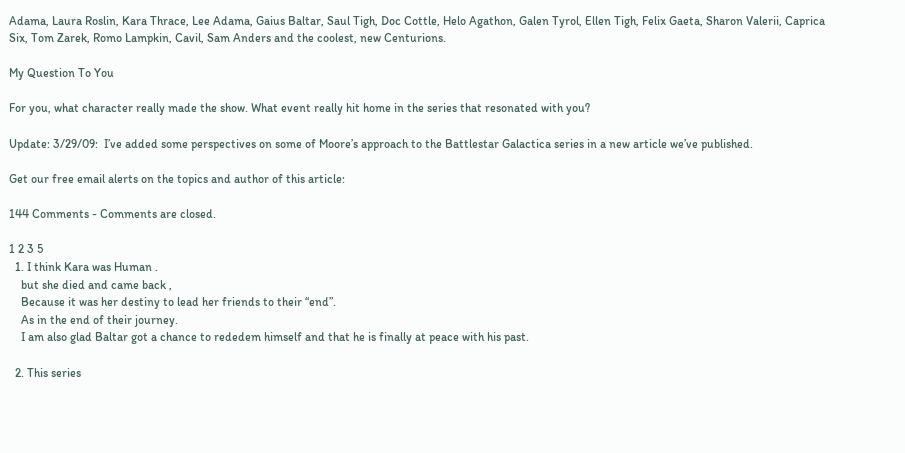Adama, Laura Roslin, Kara Thrace, Lee Adama, Gaius Baltar, Saul Tigh, Doc Cottle, Helo Agathon, Galen Tyrol, Ellen Tigh, Felix Gaeta, Sharon Valerii, Caprica Six, Tom Zarek, Romo Lampkin, Cavil, Sam Anders and the coolest, new Centurions.

My Question To You

For you, what character really made the show. What event really hit home in the series that resonated with you?

Update: 3/29/09:  I’ve added some perspectives on some of Moore’s approach to the Battlestar Galactica series in a new article we’ve published.

Get our free email alerts on the topics and author of this article:

144 Comments - Comments are closed.

1 2 3 5
  1. I think Kara was Human .
    but she died and came back ,
    Because it was her destiny to lead her friends to their “end”.
    As in the end of their journey.
    I am also glad Baltar got a chance to rededem himself and that he is finally at peace with his past.

  2. This series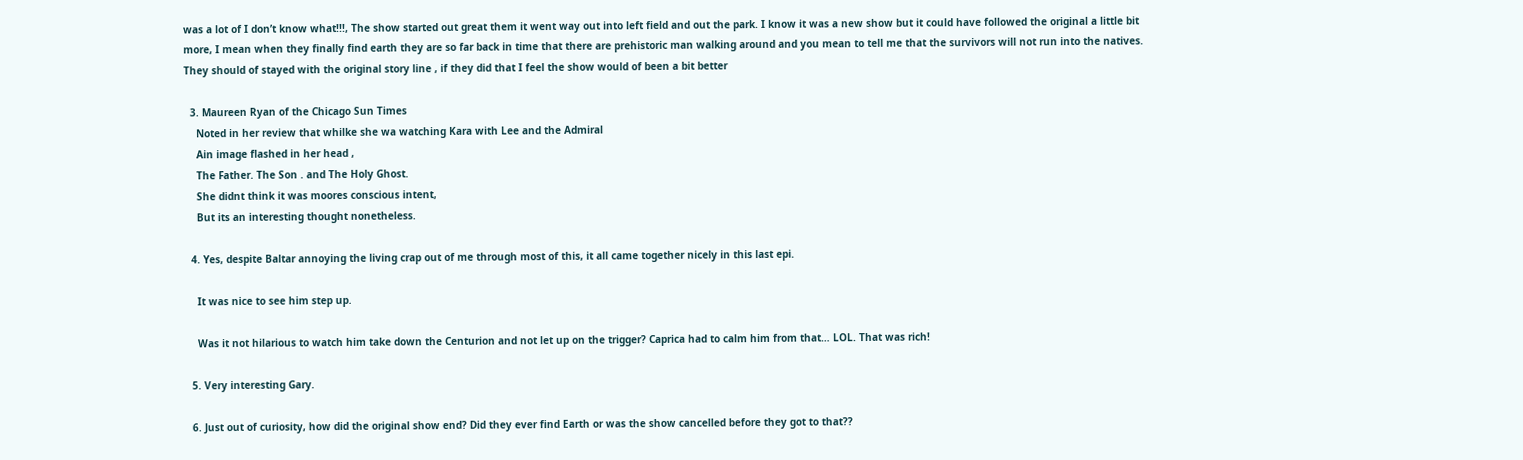was a lot of I don’t know what!!!, The show started out great them it went way out into left field and out the park. I know it was a new show but it could have followed the original a little bit more, I mean when they finally find earth they are so far back in time that there are prehistoric man walking around and you mean to tell me that the survivors will not run into the natives. They should of stayed with the original story line , if they did that I feel the show would of been a bit better

  3. Maureen Ryan of the Chicago Sun Times
    Noted in her review that whilke she wa watching Kara with Lee and the Admiral
    Ain image flashed in her head ,
    The Father. The Son . and The Holy Ghost.
    She didnt think it was moores conscious intent,
    But its an interesting thought nonetheless.

  4. Yes, despite Baltar annoying the living crap out of me through most of this, it all came together nicely in this last epi.

    It was nice to see him step up.

    Was it not hilarious to watch him take down the Centurion and not let up on the trigger? Caprica had to calm him from that… LOL. That was rich!

  5. Very interesting Gary.

  6. Just out of curiosity, how did the original show end? Did they ever find Earth or was the show cancelled before they got to that??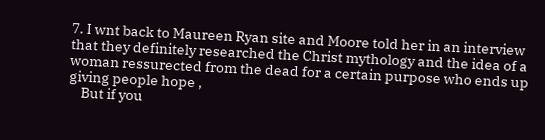7. I wnt back to Maureen Ryan site and Moore told her in an interview that they definitely researched the Christ mythology and the idea of a woman ressurected from the dead for a certain purpose who ends up giving people hope ,
    But if you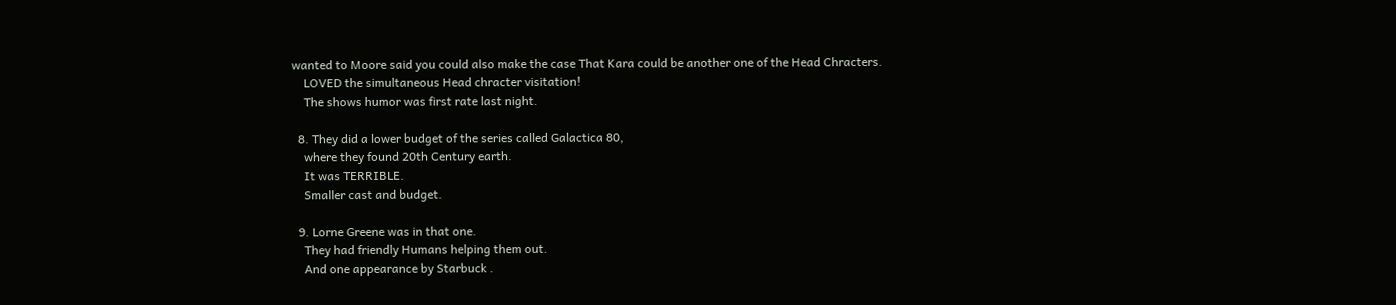wanted to Moore said you could also make the case That Kara could be another one of the Head Chracters.
    LOVED the simultaneous Head chracter visitation!
    The shows humor was first rate last night.

  8. They did a lower budget of the series called Galactica 80,
    where they found 20th Century earth.
    It was TERRIBLE.
    Smaller cast and budget.

  9. Lorne Greene was in that one.
    They had friendly Humans helping them out.
    And one appearance by Starbuck .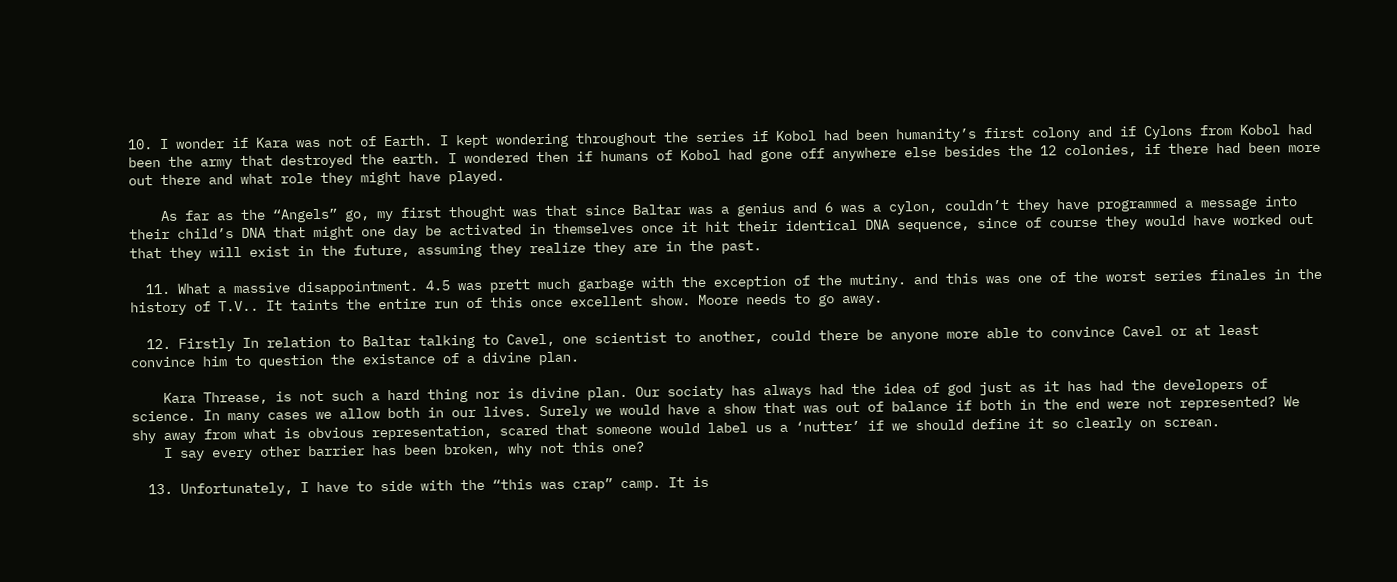10. I wonder if Kara was not of Earth. I kept wondering throughout the series if Kobol had been humanity’s first colony and if Cylons from Kobol had been the army that destroyed the earth. I wondered then if humans of Kobol had gone off anywhere else besides the 12 colonies, if there had been more out there and what role they might have played.

    As far as the “Angels” go, my first thought was that since Baltar was a genius and 6 was a cylon, couldn’t they have programmed a message into their child’s DNA that might one day be activated in themselves once it hit their identical DNA sequence, since of course they would have worked out that they will exist in the future, assuming they realize they are in the past.

  11. What a massive disappointment. 4.5 was prett much garbage with the exception of the mutiny. and this was one of the worst series finales in the history of T.V.. It taints the entire run of this once excellent show. Moore needs to go away.

  12. Firstly In relation to Baltar talking to Cavel, one scientist to another, could there be anyone more able to convince Cavel or at least convince him to question the existance of a divine plan.

    Kara Threase, is not such a hard thing nor is divine plan. Our sociaty has always had the idea of god just as it has had the developers of science. In many cases we allow both in our lives. Surely we would have a show that was out of balance if both in the end were not represented? We shy away from what is obvious representation, scared that someone would label us a ‘nutter’ if we should define it so clearly on screan.
    I say every other barrier has been broken, why not this one?

  13. Unfortunately, I have to side with the “this was crap” camp. It is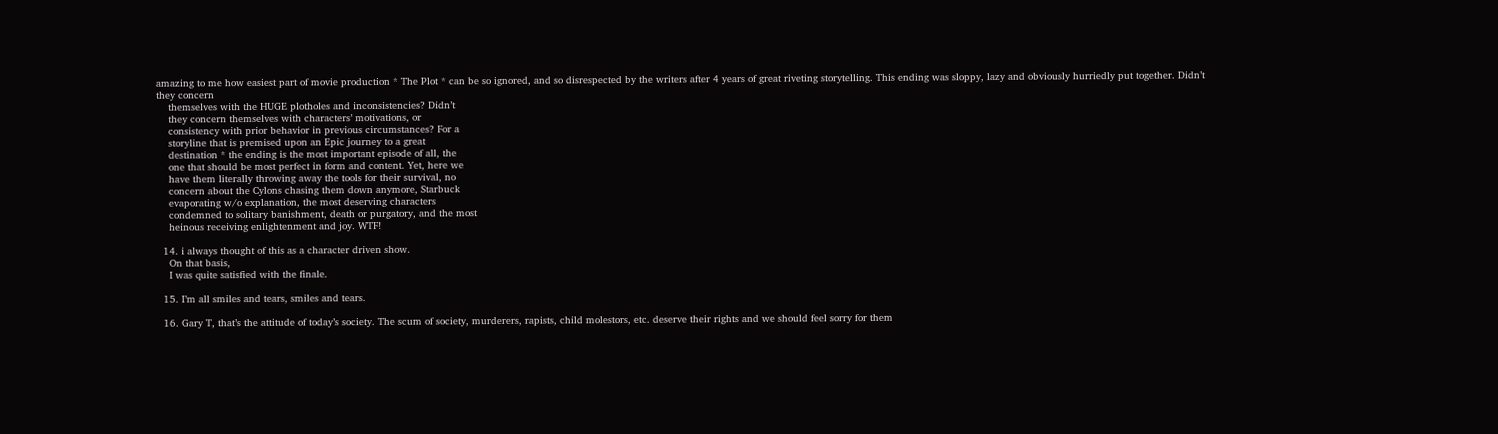amazing to me how easiest part of movie production * The Plot * can be so ignored, and so disrespected by the writers after 4 years of great riveting storytelling. This ending was sloppy, lazy and obviously hurriedly put together. Didn’t they concern
    themselves with the HUGE plotholes and inconsistencies? Didn’t
    they concern themselves with characters’ motivations, or
    consistency with prior behavior in previous circumstances? For a
    storyline that is premised upon an Epic journey to a great
    destination * the ending is the most important episode of all, the
    one that should be most perfect in form and content. Yet, here we
    have them literally throwing away the tools for their survival, no
    concern about the Cylons chasing them down anymore, Starbuck
    evaporating w/o explanation, the most deserving characters
    condemned to solitary banishment, death or purgatory, and the most
    heinous receiving enlightenment and joy. WTF!

  14. i always thought of this as a character driven show.
    On that basis,
    I was quite satisfied with the finale.

  15. I’m all smiles and tears, smiles and tears.

  16. Gary T, that’s the attitude of today’s society. The scum of society, murderers, rapists, child molestors, etc. deserve their rights and we should feel sorry for them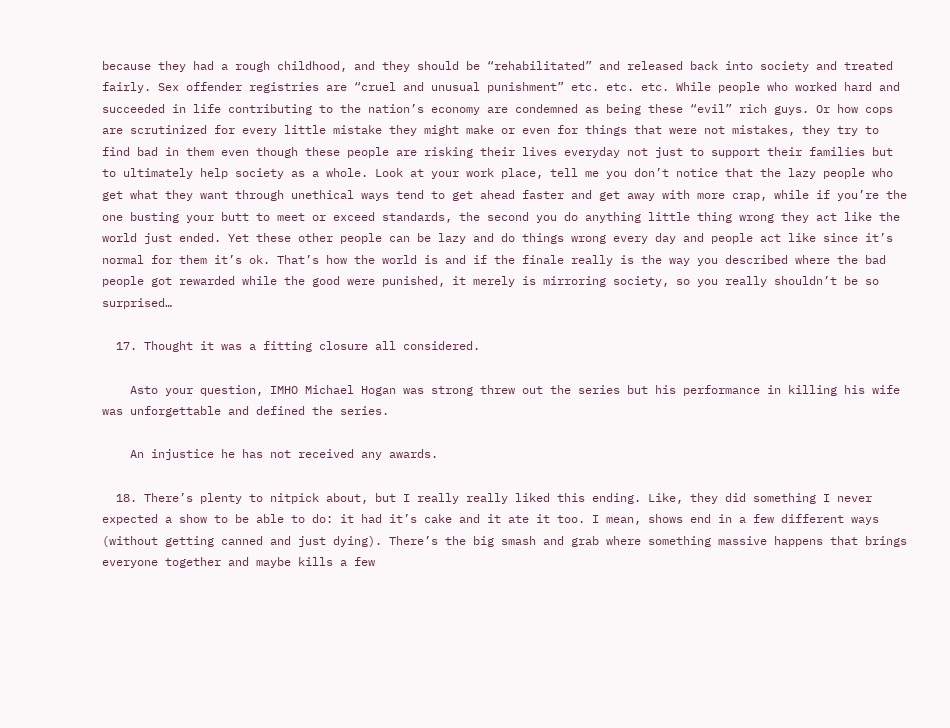because they had a rough childhood, and they should be “rehabilitated” and released back into society and treated fairly. Sex offender registries are “cruel and unusual punishment” etc. etc. etc. While people who worked hard and succeeded in life contributing to the nation’s economy are condemned as being these “evil” rich guys. Or how cops are scrutinized for every little mistake they might make or even for things that were not mistakes, they try to find bad in them even though these people are risking their lives everyday not just to support their families but to ultimately help society as a whole. Look at your work place, tell me you don’t notice that the lazy people who get what they want through unethical ways tend to get ahead faster and get away with more crap, while if you’re the one busting your butt to meet or exceed standards, the second you do anything little thing wrong they act like the world just ended. Yet these other people can be lazy and do things wrong every day and people act like since it’s normal for them it’s ok. That’s how the world is and if the finale really is the way you described where the bad people got rewarded while the good were punished, it merely is mirroring society, so you really shouldn’t be so surprised…

  17. Thought it was a fitting closure all considered.

    Asto your question, IMHO Michael Hogan was strong threw out the series but his performance in killing his wife was unforgettable and defined the series.

    An injustice he has not received any awards.

  18. There’s plenty to nitpick about, but I really really liked this ending. Like, they did something I never expected a show to be able to do: it had it’s cake and it ate it too. I mean, shows end in a few different ways (without getting canned and just dying). There’s the big smash and grab where something massive happens that brings everyone together and maybe kills a few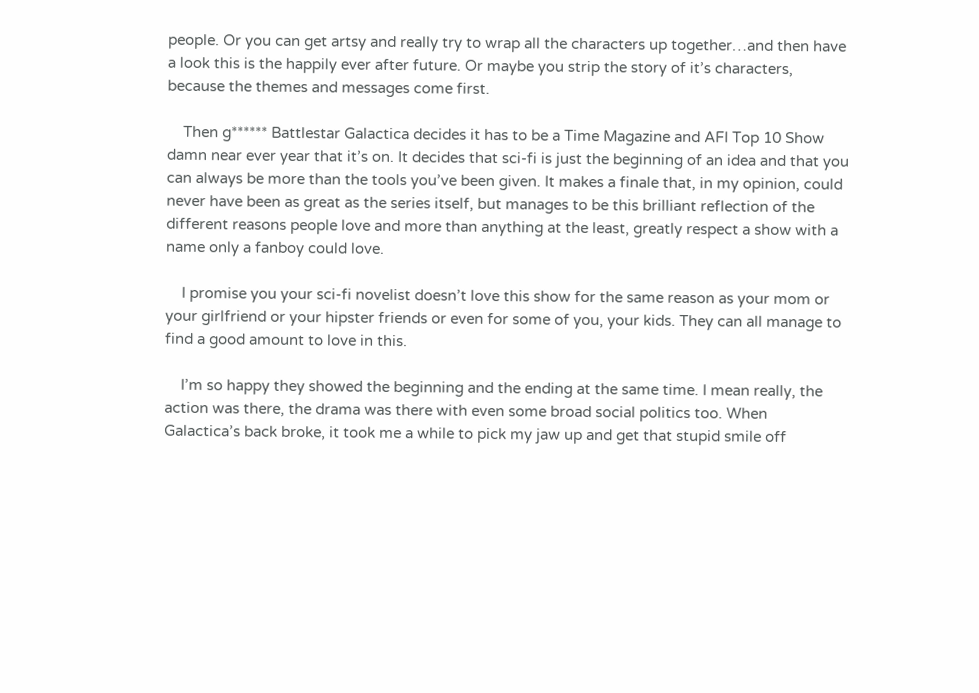people. Or you can get artsy and really try to wrap all the characters up together…and then have a look this is the happily ever after future. Or maybe you strip the story of it’s characters, because the themes and messages come first.

    Then g****** Battlestar Galactica decides it has to be a Time Magazine and AFI Top 10 Show damn near ever year that it’s on. It decides that sci-fi is just the beginning of an idea and that you can always be more than the tools you’ve been given. It makes a finale that, in my opinion, could never have been as great as the series itself, but manages to be this brilliant reflection of the different reasons people love and more than anything at the least, greatly respect a show with a name only a fanboy could love.

    I promise you your sci-fi novelist doesn’t love this show for the same reason as your mom or your girlfriend or your hipster friends or even for some of you, your kids. They can all manage to find a good amount to love in this.

    I’m so happy they showed the beginning and the ending at the same time. I mean really, the action was there, the drama was there with even some broad social politics too. When Galactica’s back broke, it took me a while to pick my jaw up and get that stupid smile off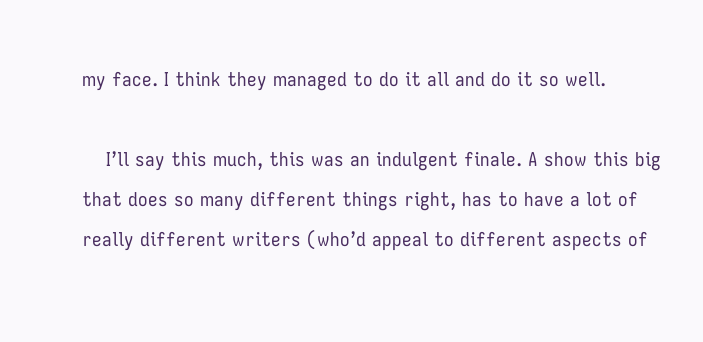my face. I think they managed to do it all and do it so well.

    I’ll say this much, this was an indulgent finale. A show this big that does so many different things right, has to have a lot of really different writers (who’d appeal to different aspects of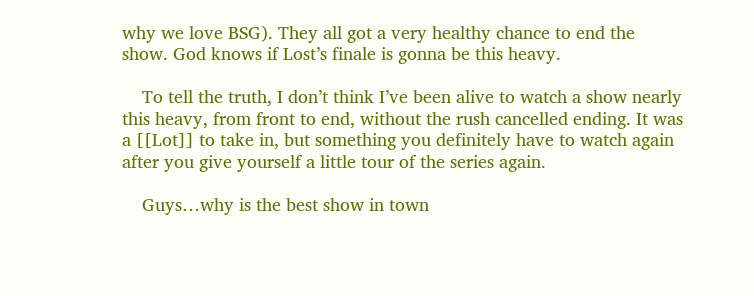why we love BSG). They all got a very healthy chance to end the show. God knows if Lost’s finale is gonna be this heavy.

    To tell the truth, I don’t think I’ve been alive to watch a show nearly this heavy, from front to end, without the rush cancelled ending. It was a [[Lot]] to take in, but something you definitely have to watch again after you give yourself a little tour of the series again.

    Guys…why is the best show in town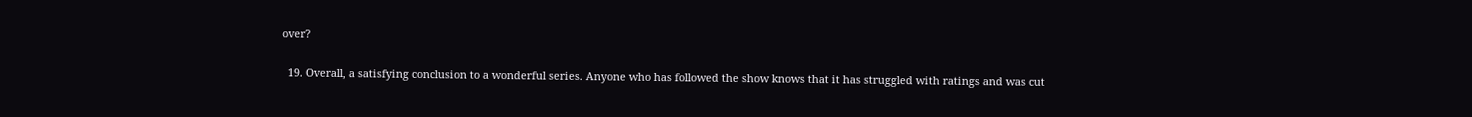over?

  19. Overall, a satisfying conclusion to a wonderful series. Anyone who has followed the show knows that it has struggled with ratings and was cut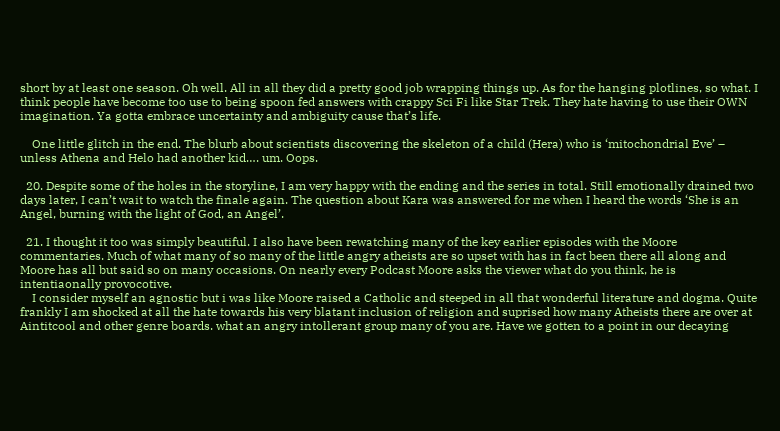short by at least one season. Oh well. All in all they did a pretty good job wrapping things up. As for the hanging plotlines, so what. I think people have become too use to being spoon fed answers with crappy Sci Fi like Star Trek. They hate having to use their OWN imagination. Ya gotta embrace uncertainty and ambiguity cause that’s life.

    One little glitch in the end. The blurb about scientists discovering the skeleton of a child (Hera) who is ‘mitochondrial Eve’ – unless Athena and Helo had another kid…. um. Oops.

  20. Despite some of the holes in the storyline, I am very happy with the ending and the series in total. Still emotionally drained two days later, I can’t wait to watch the finale again. The question about Kara was answered for me when I heard the words ‘She is an Angel, burning with the light of God, an Angel’.

  21. I thought it too was simply beautiful. I also have been rewatching many of the key earlier episodes with the Moore commentaries. Much of what many of so many of the little angry atheists are so upset with has in fact been there all along and Moore has all but said so on many occasions. On nearly every Podcast Moore asks the viewer what do you think, he is intentiaonally provocotive.
    I consider myself an agnostic but i was like Moore raised a Catholic and steeped in all that wonderful literature and dogma. Quite frankly I am shocked at all the hate towards his very blatant inclusion of religion and suprised how many Atheists there are over at Aintitcool and other genre boards. what an angry intollerant group many of you are. Have we gotten to a point in our decaying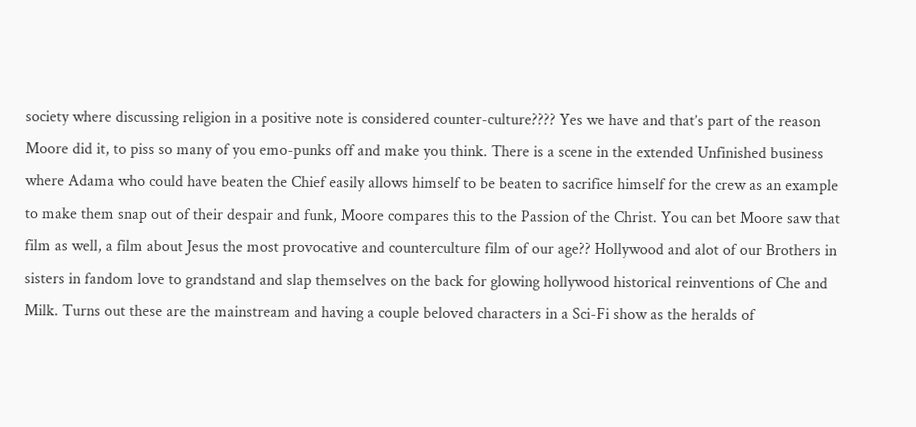society where discussing religion in a positive note is considered counter-culture???? Yes we have and that’s part of the reason Moore did it, to piss so many of you emo-punks off and make you think. There is a scene in the extended Unfinished business where Adama who could have beaten the Chief easily allows himself to be beaten to sacrifice himself for the crew as an example to make them snap out of their despair and funk, Moore compares this to the Passion of the Christ. You can bet Moore saw that film as well, a film about Jesus the most provocative and counterculture film of our age?? Hollywood and alot of our Brothers in sisters in fandom love to grandstand and slap themselves on the back for glowing hollywood historical reinventions of Che and Milk. Turns out these are the mainstream and having a couple beloved characters in a Sci-Fi show as the heralds of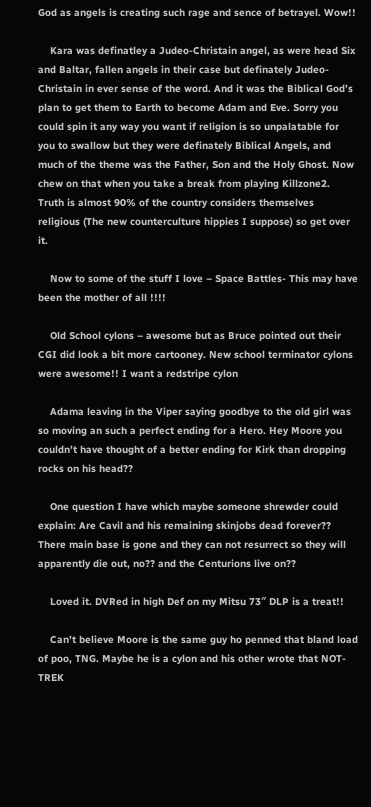God as angels is creating such rage and sence of betrayel. Wow!!

    Kara was definatley a Judeo-Christain angel, as were head Six and Baltar, fallen angels in their case but definately Judeo-Christain in ever sense of the word. And it was the Biblical God’s plan to get them to Earth to become Adam and Eve. Sorry you could spin it any way you want if religion is so unpalatable for you to swallow but they were definately Biblical Angels, and much of the theme was the Father, Son and the Holy Ghost. Now chew on that when you take a break from playing Killzone2. Truth is almost 90% of the country considers themselves religious (The new counterculture hippies I suppose) so get over it.

    Now to some of the stuff I love – Space Battles- This may have been the mother of all !!!!

    Old School cylons – awesome but as Bruce pointed out their CGI did look a bit more cartooney. New school terminator cylons were awesome!! I want a redstripe cylon

    Adama leaving in the Viper saying goodbye to the old girl was so moving an such a perfect ending for a Hero. Hey Moore you couldn’t have thought of a better ending for Kirk than dropping rocks on his head??

    One question I have which maybe someone shrewder could explain: Are Cavil and his remaining skinjobs dead forever?? There main base is gone and they can not resurrect so they will apparently die out, no?? and the Centurions live on??

    Loved it. DVRed in high Def on my Mitsu 73″ DLP is a treat!!

    Can’t believe Moore is the same guy ho penned that bland load of poo, TNG. Maybe he is a cylon and his other wrote that NOT-TREK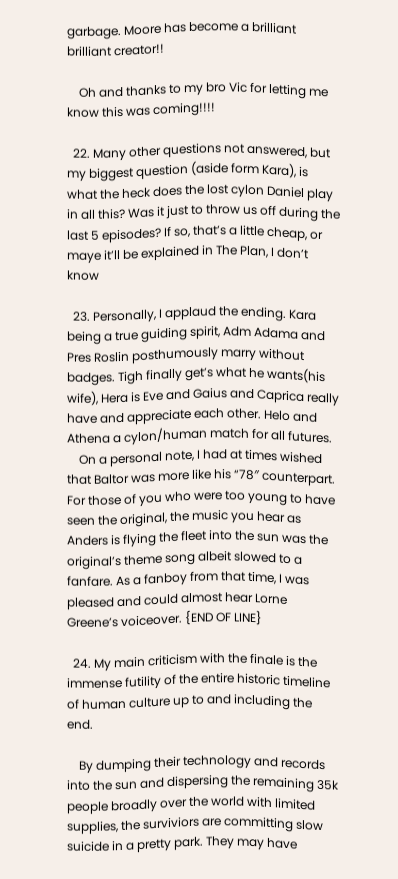garbage. Moore has become a brilliant brilliant creator!!

    Oh and thanks to my bro Vic for letting me know this was coming!!!!

  22. Many other questions not answered, but my biggest question (aside form Kara), is what the heck does the lost cylon Daniel play in all this? Was it just to throw us off during the last 5 episodes? If so, that’s a little cheap, or maye it’ll be explained in The Plan, I don’t know

  23. Personally, I applaud the ending. Kara being a true guiding spirit, Adm Adama and Pres Roslin posthumously marry without badges. Tigh finally get’s what he wants(his wife), Hera is Eve and Gaius and Caprica really have and appreciate each other. Helo and Athena a cylon/human match for all futures.
    On a personal note, I had at times wished that Baltor was more like his “78″ counterpart. For those of you who were too young to have seen the original, the music you hear as Anders is flying the fleet into the sun was the original’s theme song albeit slowed to a fanfare. As a fanboy from that time, I was pleased and could almost hear Lorne Greene’s voiceover. {END OF LINE}

  24. My main criticism with the finale is the immense futility of the entire historic timeline of human culture up to and including the end.

    By dumping their technology and records into the sun and dispersing the remaining 35k people broadly over the world with limited supplies, the surviviors are committing slow suicide in a pretty park. They may have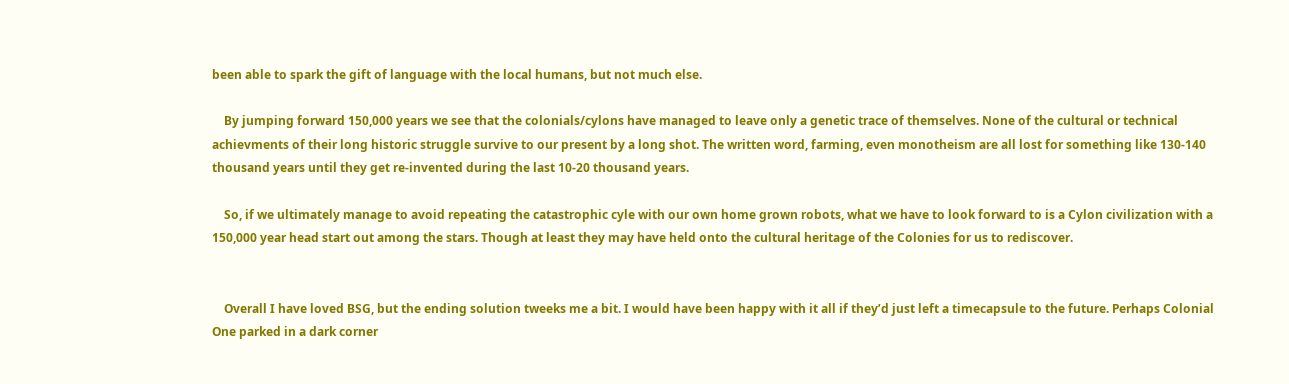been able to spark the gift of language with the local humans, but not much else.

    By jumping forward 150,000 years we see that the colonials/cylons have managed to leave only a genetic trace of themselves. None of the cultural or technical achievments of their long historic struggle survive to our present by a long shot. The written word, farming, even monotheism are all lost for something like 130-140 thousand years until they get re-invented during the last 10-20 thousand years.

    So, if we ultimately manage to avoid repeating the catastrophic cyle with our own home grown robots, what we have to look forward to is a Cylon civilization with a 150,000 year head start out among the stars. Though at least they may have held onto the cultural heritage of the Colonies for us to rediscover.


    Overall I have loved BSG, but the ending solution tweeks me a bit. I would have been happy with it all if they’d just left a timecapsule to the future. Perhaps Colonial One parked in a dark corner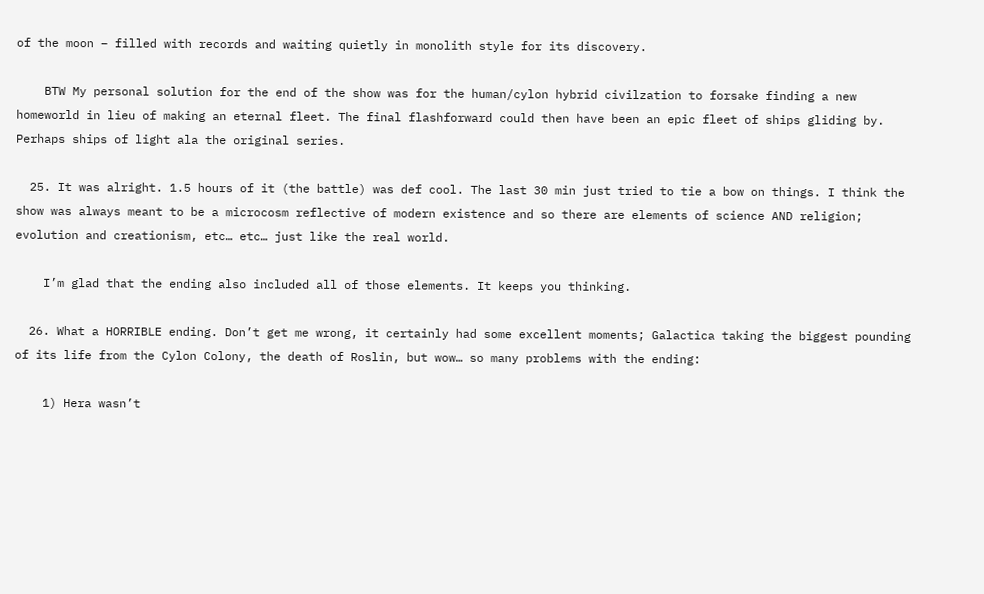of the moon – filled with records and waiting quietly in monolith style for its discovery.

    BTW My personal solution for the end of the show was for the human/cylon hybrid civilzation to forsake finding a new homeworld in lieu of making an eternal fleet. The final flashforward could then have been an epic fleet of ships gliding by. Perhaps ships of light ala the original series.

  25. It was alright. 1.5 hours of it (the battle) was def cool. The last 30 min just tried to tie a bow on things. I think the show was always meant to be a microcosm reflective of modern existence and so there are elements of science AND religion; evolution and creationism, etc… etc… just like the real world.

    I’m glad that the ending also included all of those elements. It keeps you thinking.

  26. What a HORRIBLE ending. Don’t get me wrong, it certainly had some excellent moments; Galactica taking the biggest pounding of its life from the Cylon Colony, the death of Roslin, but wow… so many problems with the ending:

    1) Hera wasn’t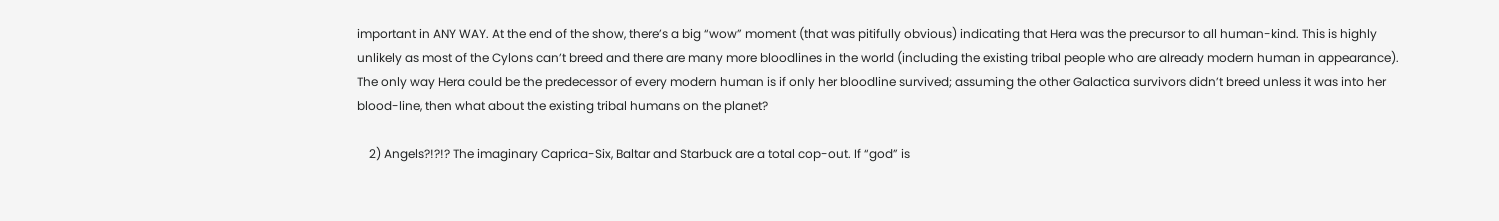important in ANY WAY. At the end of the show, there’s a big “wow” moment (that was pitifully obvious) indicating that Hera was the precursor to all human-kind. This is highly unlikely as most of the Cylons can’t breed and there are many more bloodlines in the world (including the existing tribal people who are already modern human in appearance). The only way Hera could be the predecessor of every modern human is if only her bloodline survived; assuming the other Galactica survivors didn’t breed unless it was into her blood-line, then what about the existing tribal humans on the planet?

    2) Angels?!?!? The imaginary Caprica-Six, Baltar and Starbuck are a total cop-out. If “god” is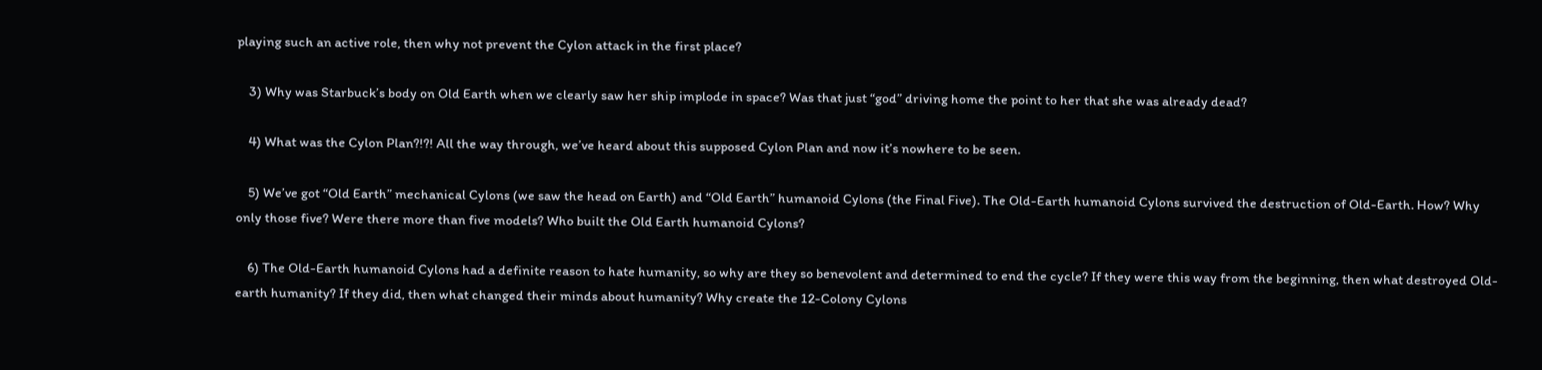playing such an active role, then why not prevent the Cylon attack in the first place?

    3) Why was Starbuck’s body on Old Earth when we clearly saw her ship implode in space? Was that just “god” driving home the point to her that she was already dead?

    4) What was the Cylon Plan?!?! All the way through, we’ve heard about this supposed Cylon Plan and now it’s nowhere to be seen.

    5) We’ve got “Old Earth” mechanical Cylons (we saw the head on Earth) and “Old Earth” humanoid Cylons (the Final Five). The Old-Earth humanoid Cylons survived the destruction of Old-Earth. How? Why only those five? Were there more than five models? Who built the Old Earth humanoid Cylons?

    6) The Old-Earth humanoid Cylons had a definite reason to hate humanity, so why are they so benevolent and determined to end the cycle? If they were this way from the beginning, then what destroyed Old-earth humanity? If they did, then what changed their minds about humanity? Why create the 12-Colony Cylons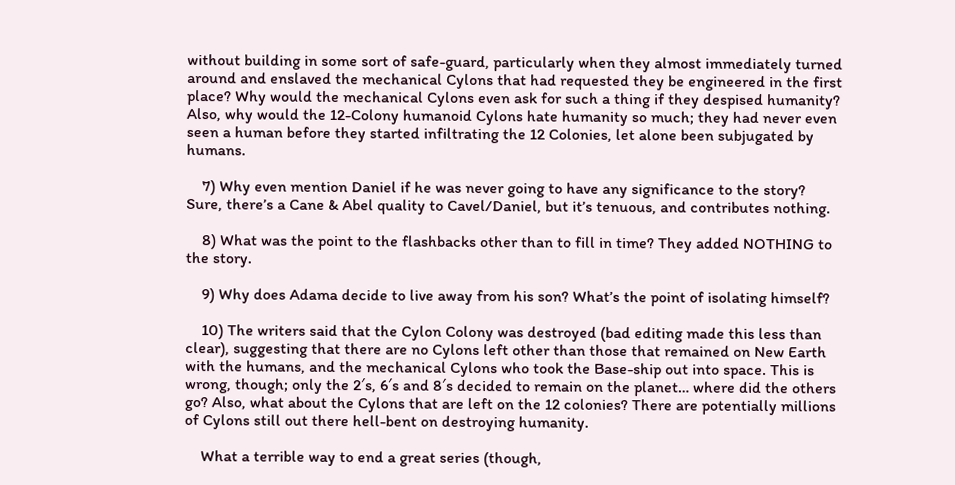without building in some sort of safe-guard, particularly when they almost immediately turned around and enslaved the mechanical Cylons that had requested they be engineered in the first place? Why would the mechanical Cylons even ask for such a thing if they despised humanity? Also, why would the 12-Colony humanoid Cylons hate humanity so much; they had never even seen a human before they started infiltrating the 12 Colonies, let alone been subjugated by humans.

    7) Why even mention Daniel if he was never going to have any significance to the story? Sure, there’s a Cane & Abel quality to Cavel/Daniel, but it’s tenuous, and contributes nothing.

    8) What was the point to the flashbacks other than to fill in time? They added NOTHING to the story.

    9) Why does Adama decide to live away from his son? What’s the point of isolating himself?

    10) The writers said that the Cylon Colony was destroyed (bad editing made this less than clear), suggesting that there are no Cylons left other than those that remained on New Earth with the humans, and the mechanical Cylons who took the Base-ship out into space. This is wrong, though; only the 2′s, 6′s and 8′s decided to remain on the planet… where did the others go? Also, what about the Cylons that are left on the 12 colonies? There are potentially millions of Cylons still out there hell-bent on destroying humanity.

    What a terrible way to end a great series (though,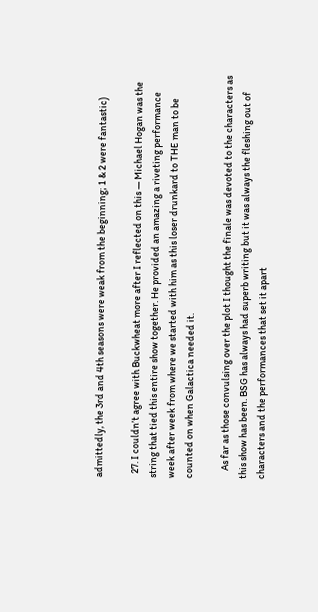admittedly, the 3rd and 4th seasons were weak from the beginning; 1 & 2 were fantastic)

  27. I couldn’t agree with Buckwheat more after I reflected on this — Michael Hogan was the string that tied this entire show together. He provided an amazing a riveting performance week after week from where we started with him as this loser drunkard to THE man to be counted on when Galactica needed it.

    As far as those convulsing over the plot I thought the finale was devoted to the characters as this show has been. BSG has always had superb writing but it was always the fleshing out of characters and the performances that set it apart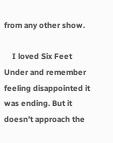from any other show.

    I loved Six Feet Under and remember feeling disappointed it was ending. But it doesn’t approach the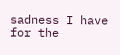sadness I have for the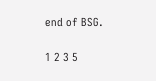end of BSG.

1 2 3 5